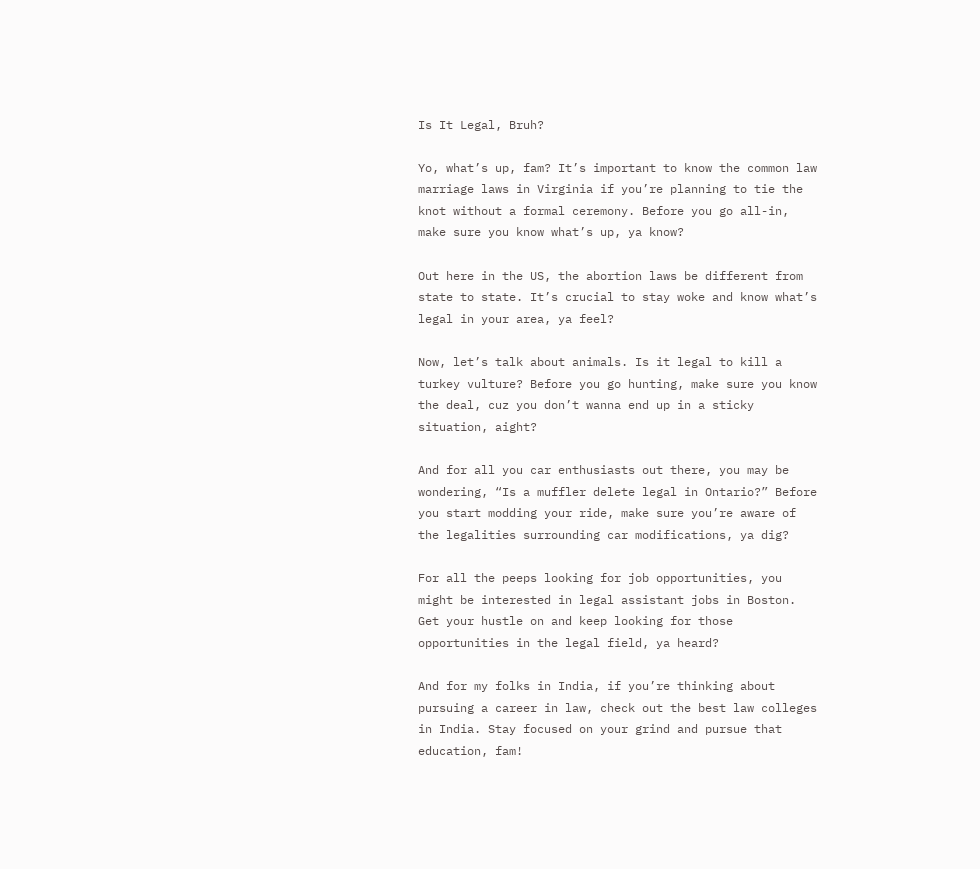Is It Legal, Bruh?

Yo, what’s up, fam? It’s important to know the common law marriage laws in Virginia if you’re planning to tie the knot without a formal ceremony. Before you go all-in, make sure you know what’s up, ya know?

Out here in the US, the abortion laws be different from state to state. It’s crucial to stay woke and know what’s legal in your area, ya feel?

Now, let’s talk about animals. Is it legal to kill a turkey vulture? Before you go hunting, make sure you know the deal, cuz you don’t wanna end up in a sticky situation, aight?

And for all you car enthusiasts out there, you may be wondering, “Is a muffler delete legal in Ontario?” Before you start modding your ride, make sure you’re aware of the legalities surrounding car modifications, ya dig?

For all the peeps looking for job opportunities, you might be interested in legal assistant jobs in Boston. Get your hustle on and keep looking for those opportunities in the legal field, ya heard?

And for my folks in India, if you’re thinking about pursuing a career in law, check out the best law colleges in India. Stay focused on your grind and pursue that education, fam!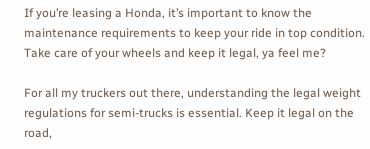If you’re leasing a Honda, it’s important to know the maintenance requirements to keep your ride in top condition. Take care of your wheels and keep it legal, ya feel me?

For all my truckers out there, understanding the legal weight regulations for semi-trucks is essential. Keep it legal on the road,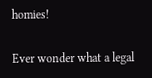homies!

Ever wonder what a legal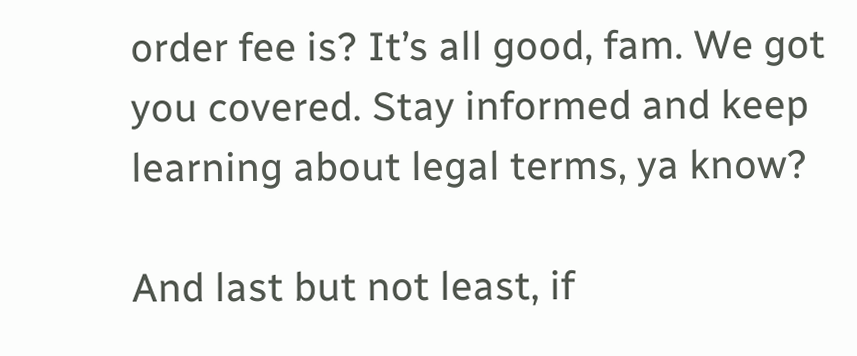order fee is? It’s all good, fam. We got you covered. Stay informed and keep learning about legal terms, ya know?

And last but not least, if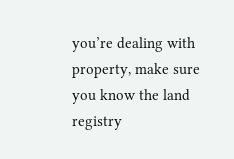you’re dealing with property, make sure you know the land registry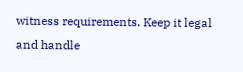witness requirements. Keep it legal and handle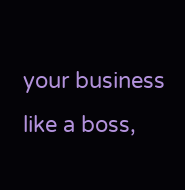your business like a boss,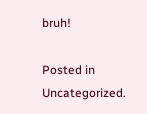bruh!

Posted in Uncategorized.